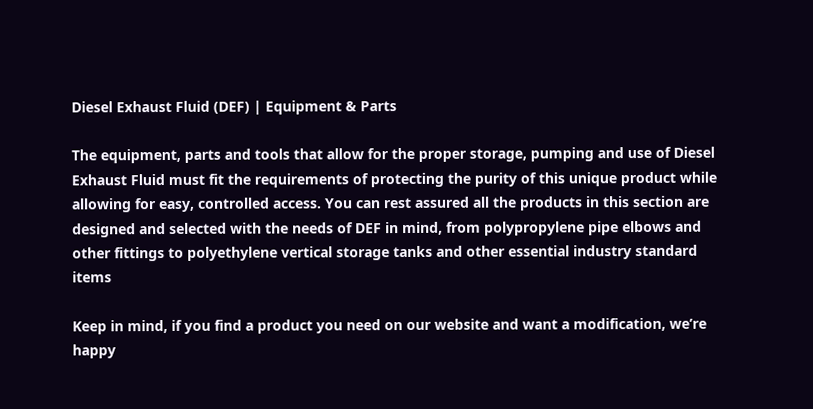Diesel Exhaust Fluid (DEF) | Equipment & Parts

The equipment, parts and tools that allow for the proper storage, pumping and use of Diesel Exhaust Fluid must fit the requirements of protecting the purity of this unique product while allowing for easy, controlled access. You can rest assured all the products in this section are designed and selected with the needs of DEF in mind, from polypropylene pipe elbows and other fittings to polyethylene vertical storage tanks and other essential industry standard items

Keep in mind, if you find a product you need on our website and want a modification, we’re happy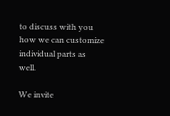to discuss with you how we can customize individual parts as well.

We invite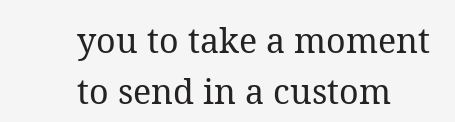you to take a moment to send in a custom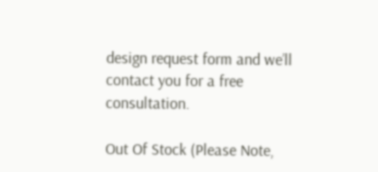design request form and we’ll contact you for a free consultation.

Out Of Stock (Please Note,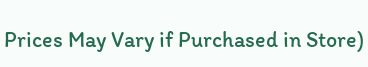Prices May Vary if Purchased in Store)